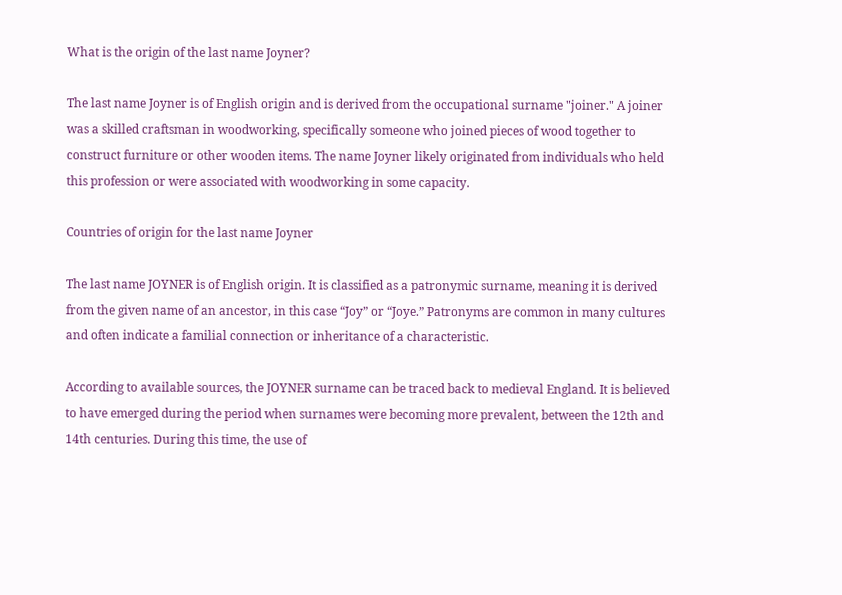What is the origin of the last name Joyner?

The last name Joyner is of English origin and is derived from the occupational surname "joiner." A joiner was a skilled craftsman in woodworking, specifically someone who joined pieces of wood together to construct furniture or other wooden items. The name Joyner likely originated from individuals who held this profession or were associated with woodworking in some capacity.

Countries of origin for the last name Joyner

The last name JOYNER is of English origin. It is classified as a patronymic surname, meaning it is derived from the given name of an ancestor, in this case “Joy” or “Joye.” Patronyms are common in many cultures and often indicate a familial connection or inheritance of a characteristic.

According to available sources, the JOYNER surname can be traced back to medieval England. It is believed to have emerged during the period when surnames were becoming more prevalent, between the 12th and 14th centuries. During this time, the use of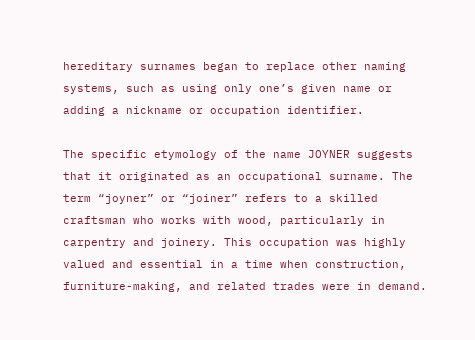hereditary surnames began to replace other naming systems, such as using only one’s given name or adding a nickname or occupation identifier.

The specific etymology of the name JOYNER suggests that it originated as an occupational surname. The term “joyner” or “joiner” refers to a skilled craftsman who works with wood, particularly in carpentry and joinery. This occupation was highly valued and essential in a time when construction, furniture-making, and related trades were in demand.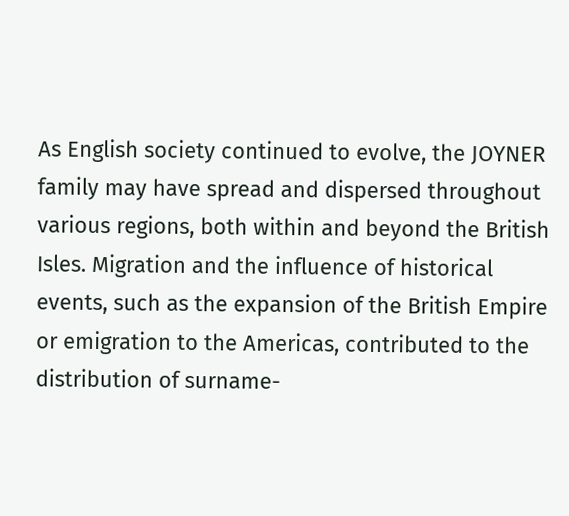As English society continued to evolve, the JOYNER family may have spread and dispersed throughout various regions, both within and beyond the British Isles. Migration and the influence of historical events, such as the expansion of the British Empire or emigration to the Americas, contributed to the distribution of surname-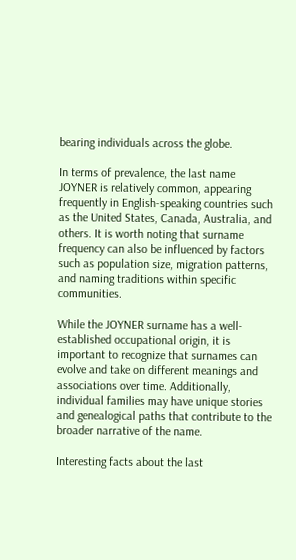bearing individuals across the globe.

In terms of prevalence, the last name JOYNER is relatively common, appearing frequently in English-speaking countries such as the United States, Canada, Australia, and others. It is worth noting that surname frequency can also be influenced by factors such as population size, migration patterns, and naming traditions within specific communities.

While the JOYNER surname has a well-established occupational origin, it is important to recognize that surnames can evolve and take on different meanings and associations over time. Additionally, individual families may have unique stories and genealogical paths that contribute to the broader narrative of the name.

Interesting facts about the last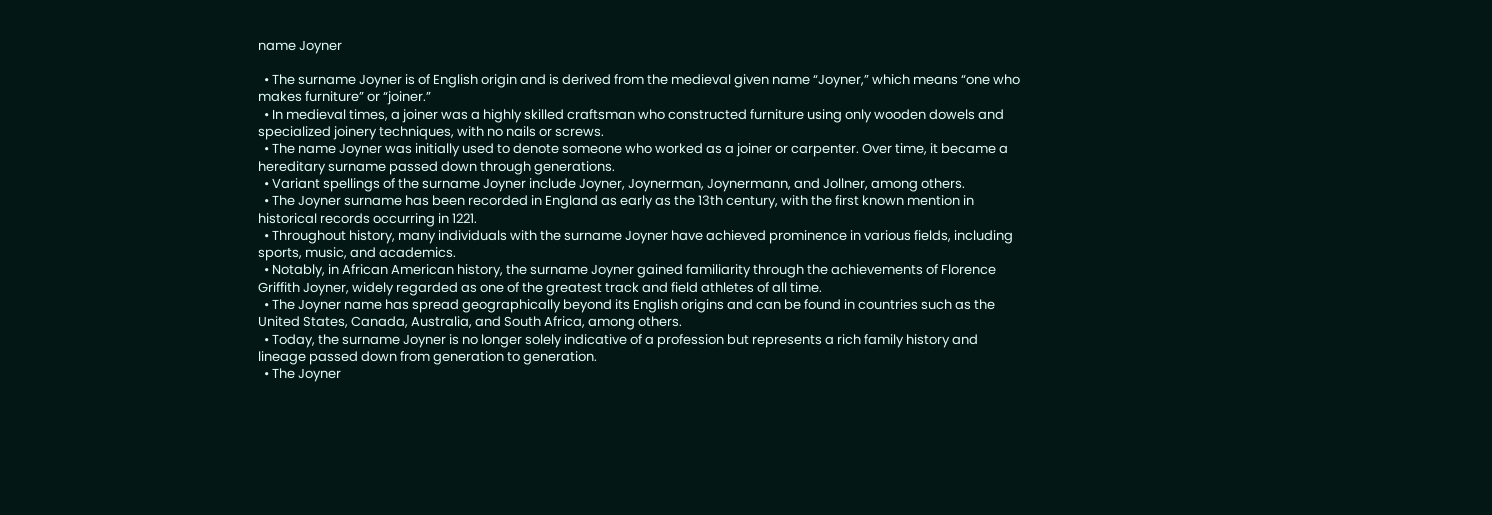name Joyner

  • The surname Joyner is of English origin and is derived from the medieval given name “Joyner,” which means “one who makes furniture” or “joiner.”
  • In medieval times, a joiner was a highly skilled craftsman who constructed furniture using only wooden dowels and specialized joinery techniques, with no nails or screws.
  • The name Joyner was initially used to denote someone who worked as a joiner or carpenter. Over time, it became a hereditary surname passed down through generations.
  • Variant spellings of the surname Joyner include Joyner, Joynerman, Joynermann, and Jollner, among others.
  • The Joyner surname has been recorded in England as early as the 13th century, with the first known mention in historical records occurring in 1221.
  • Throughout history, many individuals with the surname Joyner have achieved prominence in various fields, including sports, music, and academics.
  • Notably, in African American history, the surname Joyner gained familiarity through the achievements of Florence Griffith Joyner, widely regarded as one of the greatest track and field athletes of all time.
  • The Joyner name has spread geographically beyond its English origins and can be found in countries such as the United States, Canada, Australia, and South Africa, among others.
  • Today, the surname Joyner is no longer solely indicative of a profession but represents a rich family history and lineage passed down from generation to generation.
  • The Joyner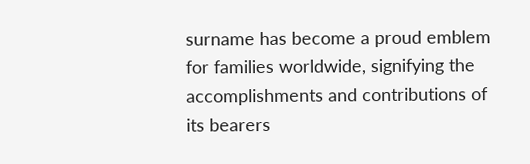surname has become a proud emblem for families worldwide, signifying the accomplishments and contributions of its bearers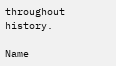throughout history.

Name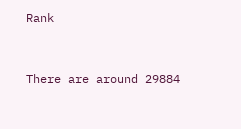Rank


There are around 29884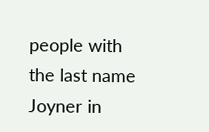people with the last name Joyner in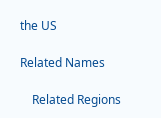the US

Related Names

    Related Regions